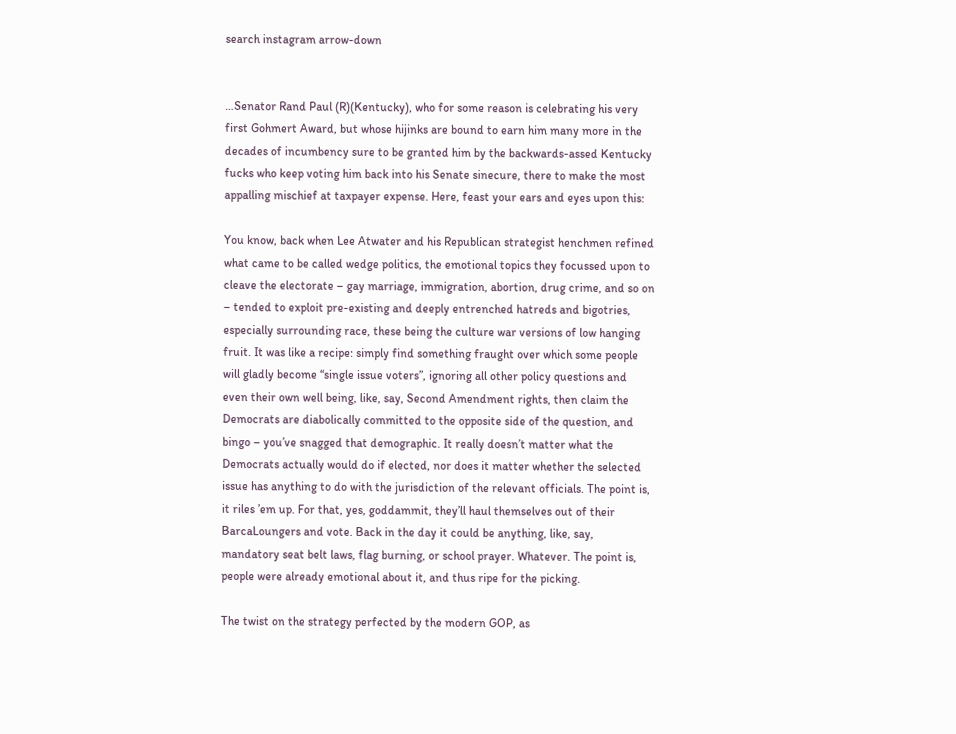search instagram arrow-down


…Senator Rand Paul (R)(Kentucky), who for some reason is celebrating his very first Gohmert Award, but whose hijinks are bound to earn him many more in the decades of incumbency sure to be granted him by the backwards-assed Kentucky fucks who keep voting him back into his Senate sinecure, there to make the most appalling mischief at taxpayer expense. Here, feast your ears and eyes upon this:

You know, back when Lee Atwater and his Republican strategist henchmen refined what came to be called wedge politics, the emotional topics they focussed upon to cleave the electorate – gay marriage, immigration, abortion, drug crime, and so on – tended to exploit pre-existing and deeply entrenched hatreds and bigotries, especially surrounding race, these being the culture war versions of low hanging fruit. It was like a recipe: simply find something fraught over which some people will gladly become “single issue voters”, ignoring all other policy questions and even their own well being, like, say, Second Amendment rights, then claim the Democrats are diabolically committed to the opposite side of the question, and bingo – you’ve snagged that demographic. It really doesn’t matter what the Democrats actually would do if elected, nor does it matter whether the selected issue has anything to do with the jurisdiction of the relevant officials. The point is, it riles ’em up. For that, yes, goddammit, they’ll haul themselves out of their BarcaLoungers and vote. Back in the day it could be anything, like, say, mandatory seat belt laws, flag burning, or school prayer. Whatever. The point is, people were already emotional about it, and thus ripe for the picking.

The twist on the strategy perfected by the modern GOP, as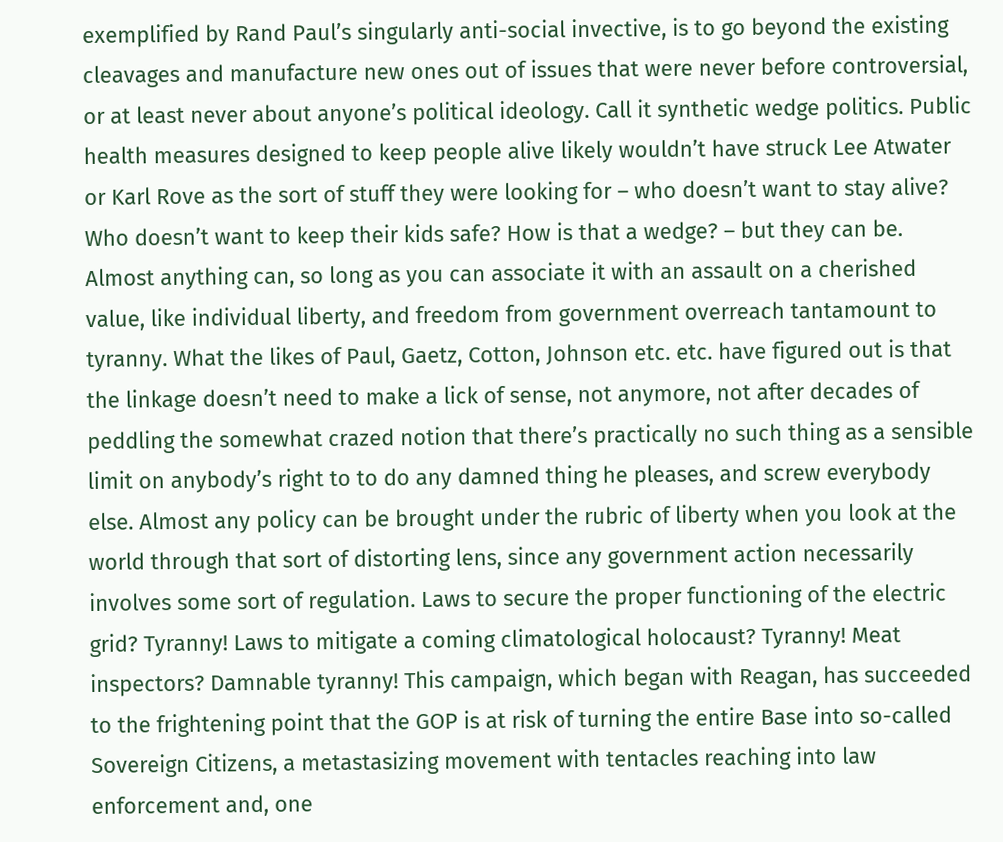exemplified by Rand Paul’s singularly anti-social invective, is to go beyond the existing cleavages and manufacture new ones out of issues that were never before controversial, or at least never about anyone’s political ideology. Call it synthetic wedge politics. Public health measures designed to keep people alive likely wouldn’t have struck Lee Atwater or Karl Rove as the sort of stuff they were looking for – who doesn’t want to stay alive? Who doesn’t want to keep their kids safe? How is that a wedge? – but they can be. Almost anything can, so long as you can associate it with an assault on a cherished value, like individual liberty, and freedom from government overreach tantamount to tyranny. What the likes of Paul, Gaetz, Cotton, Johnson etc. etc. have figured out is that the linkage doesn’t need to make a lick of sense, not anymore, not after decades of peddling the somewhat crazed notion that there’s practically no such thing as a sensible limit on anybody’s right to to do any damned thing he pleases, and screw everybody else. Almost any policy can be brought under the rubric of liberty when you look at the world through that sort of distorting lens, since any government action necessarily involves some sort of regulation. Laws to secure the proper functioning of the electric grid? Tyranny! Laws to mitigate a coming climatological holocaust? Tyranny! Meat inspectors? Damnable tyranny! This campaign, which began with Reagan, has succeeded to the frightening point that the GOP is at risk of turning the entire Base into so-called Sovereign Citizens, a metastasizing movement with tentacles reaching into law enforcement and, one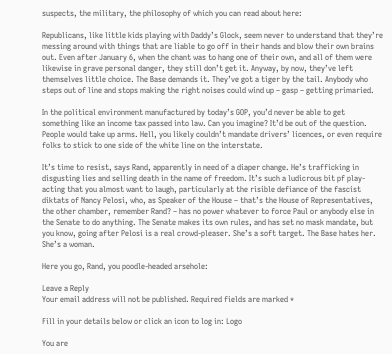suspects, the military, the philosophy of which you can read about here:

Republicans, like little kids playing with Daddy’s Glock, seem never to understand that they’re messing around with things that are liable to go off in their hands and blow their own brains out. Even after January 6, when the chant was to hang one of their own, and all of them were likewise in grave personal danger, they still don’t get it. Anyway, by now, they’ve left themselves little choice. The Base demands it. They’ve got a tiger by the tail. Anybody who steps out of line and stops making the right noises could wind up – gasp – getting primaried.

In the political environment manufactured by today’s GOP, you’d never be able to get something like an income tax passed into law. Can you imagine? It’d be out of the question. People would take up arms. Hell, you likely couldn’t mandate drivers’ licences, or even require folks to stick to one side of the white line on the interstate.

It’s time to resist, says Rand, apparently in need of a diaper change. He’s trafficking in disgusting lies and selling death in the name of freedom. It’s such a ludicrous bit pf play-acting that you almost want to laugh, particularly at the risible defiance of the fascist diktats of Nancy Pelosi, who, as Speaker of the House – that’s the House of Representatives, the other chamber, remember Rand? – has no power whatever to force Paul or anybody else in the Senate to do anything. The Senate makes its own rules, and has set no mask mandate, but you know, going after Pelosi is a real crowd-pleaser. She’s a soft target. The Base hates her. She’s a woman.

Here you go, Rand, you poodle-headed arsehole:

Leave a Reply
Your email address will not be published. Required fields are marked *

Fill in your details below or click an icon to log in: Logo

You are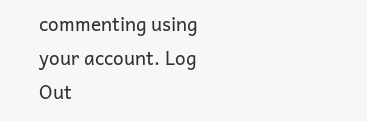commenting using your account. Log Out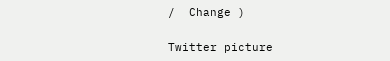/  Change )

Twitter picture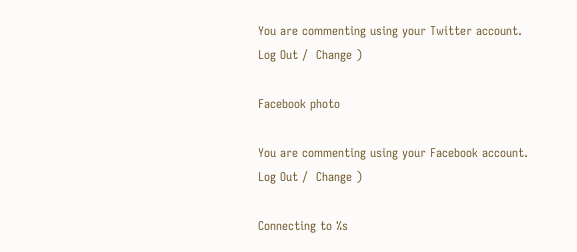You are commenting using your Twitter account. Log Out /  Change )

Facebook photo

You are commenting using your Facebook account. Log Out /  Change )

Connecting to %s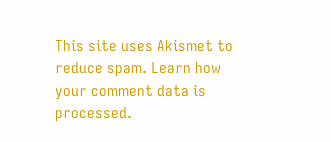This site uses Akismet to reduce spam. Learn how your comment data is processed.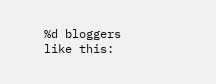%d bloggers like this: